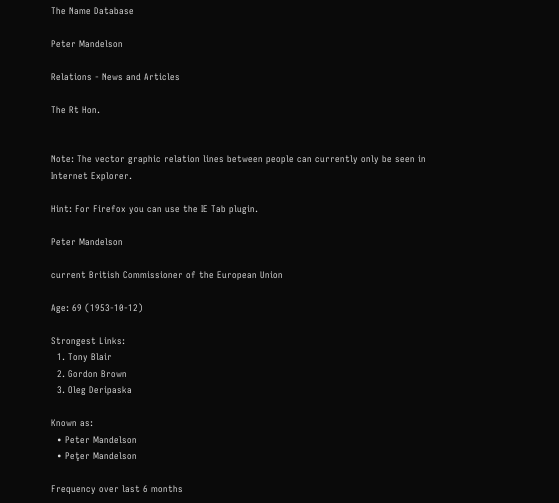The Name Database

Peter Mandelson

Relations - News and Articles

The Rt Hon.


Note: The vector graphic relation lines between people can currently only be seen in Internet Explorer.

Hint: For Firefox you can use the IE Tab plugin.

Peter Mandelson

current British Commissioner of the European Union

Age: 69 (1953-10-12)

Strongest Links:
  1. Tony Blair
  2. Gordon Brown
  3. Oleg Deripaska

Known as:
  • Peter Mandelson
  • Peţer Mandelson

Frequency over last 6 months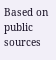Based on public sources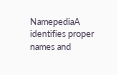NamepediaA identifies proper names and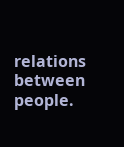relations between people.